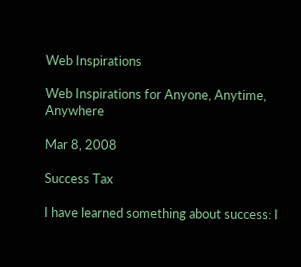Web Inspirations

Web Inspirations for Anyone, Anytime, Anywhere

Mar 8, 2008

Success Tax

I have learned something about success: I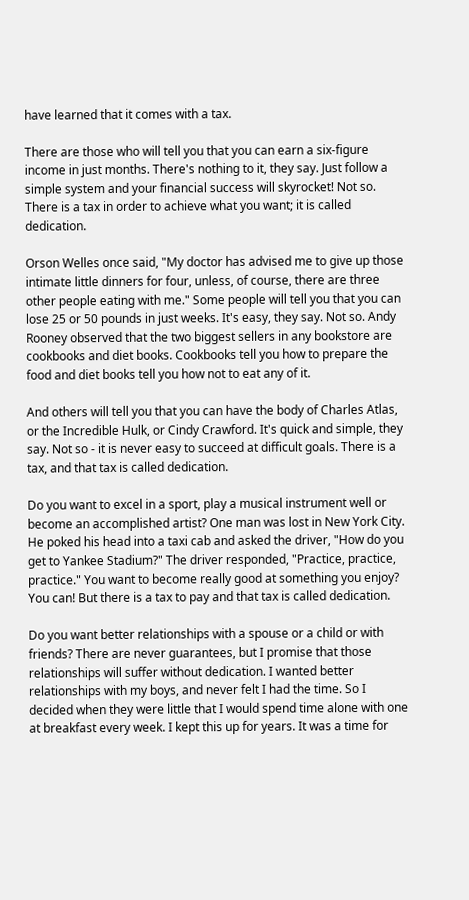have learned that it comes with a tax.

There are those who will tell you that you can earn a six-figure income in just months. There's nothing to it, they say. Just follow a simple system and your financial success will skyrocket! Not so. There is a tax in order to achieve what you want; it is called dedication.

Orson Welles once said, "My doctor has advised me to give up those intimate little dinners for four, unless, of course, there are three other people eating with me." Some people will tell you that you can lose 25 or 50 pounds in just weeks. It's easy, they say. Not so. Andy Rooney observed that the two biggest sellers in any bookstore are cookbooks and diet books. Cookbooks tell you how to prepare the food and diet books tell you how not to eat any of it.

And others will tell you that you can have the body of Charles Atlas, or the Incredible Hulk, or Cindy Crawford. It's quick and simple, they say. Not so - it is never easy to succeed at difficult goals. There is a tax, and that tax is called dedication.

Do you want to excel in a sport, play a musical instrument well or become an accomplished artist? One man was lost in New York City. He poked his head into a taxi cab and asked the driver, "How do you get to Yankee Stadium?" The driver responded, "Practice, practice, practice." You want to become really good at something you enjoy? You can! But there is a tax to pay and that tax is called dedication.

Do you want better relationships with a spouse or a child or with friends? There are never guarantees, but I promise that those relationships will suffer without dedication. I wanted better relationships with my boys, and never felt I had the time. So I decided when they were little that I would spend time alone with one at breakfast every week. I kept this up for years. It was a time for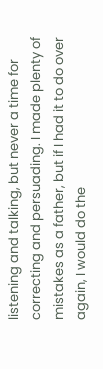listening and talking, but never a time for correcting and persuading. I made plenty of mistakes as a father, but if I had it to do over again, I would do the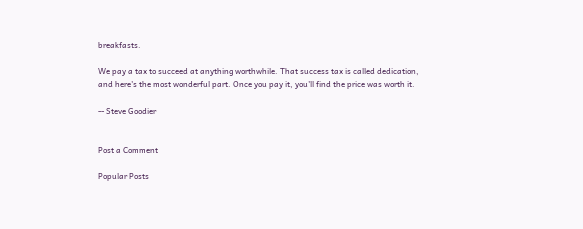breakfasts.

We pay a tax to succeed at anything worthwhile. That success tax is called dedication, and here's the most wonderful part. Once you pay it, you'll find the price was worth it.

-- Steve Goodier


Post a Comment

Popular Posts